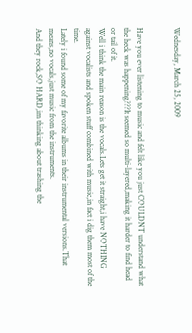Wednesday, March 25, 2009


Have you ever listening to music and felt like you just COULDNT understand what the heck was happening???It seemed so multi-layered,making it harder to find head or tail of it.
Well i think the main reason is the vocals.Lets get it straight,i have NOTHING against vocalists and spoken stuff combined with music,in fact i dig them most of the time.
Lately i found some of my favorite albums in their instrumental versions.That means,no vocals,just music from the instruments.
And they rock,SO HARD,im thinking about trashing the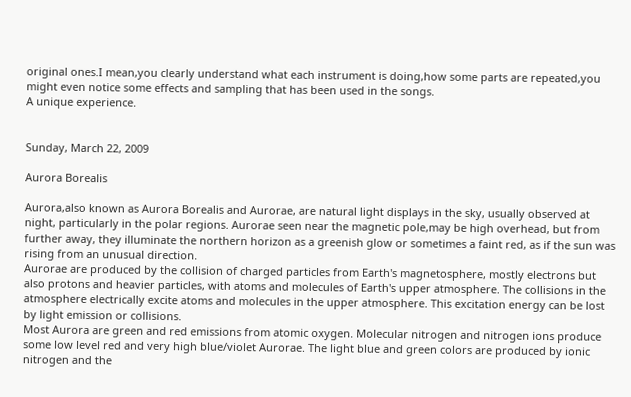original ones.I mean,you clearly understand what each instrument is doing,how some parts are repeated,you might even notice some effects and sampling that has been used in the songs.
A unique experience.


Sunday, March 22, 2009

Aurora Borealis

Aurora,also known as Aurora Borealis and Aurorae, are natural light displays in the sky, usually observed at night, particularly in the polar regions. Aurorae seen near the magnetic pole,may be high overhead, but from further away, they illuminate the northern horizon as a greenish glow or sometimes a faint red, as if the sun was rising from an unusual direction.
Aurorae are produced by the collision of charged particles from Earth's magnetosphere, mostly electrons but also protons and heavier particles, with atoms and molecules of Earth's upper atmosphere. The collisions in the atmosphere electrically excite atoms and molecules in the upper atmosphere. This excitation energy can be lost by light emission or collisions.
Most Aurora are green and red emissions from atomic oxygen. Molecular nitrogen and nitrogen ions produce some low level red and very high blue/violet Aurorae. The light blue and green colors are produced by ionic nitrogen and the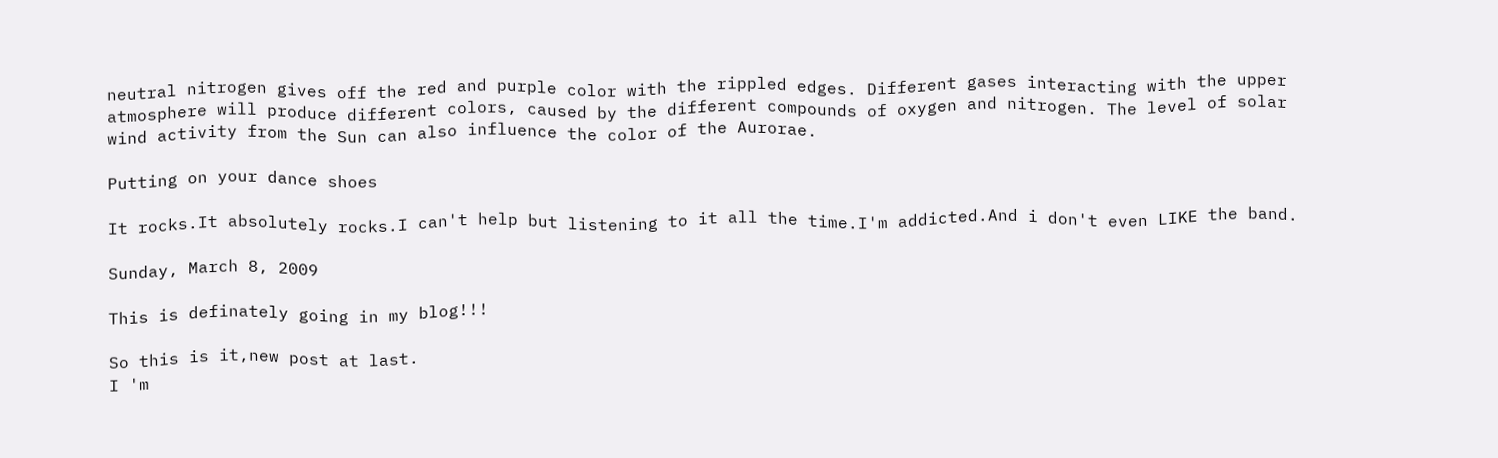neutral nitrogen gives off the red and purple color with the rippled edges. Different gases interacting with the upper atmosphere will produce different colors, caused by the different compounds of oxygen and nitrogen. The level of solar wind activity from the Sun can also influence the color of the Aurorae.

Putting on your dance shoes

It rocks.It absolutely rocks.I can't help but listening to it all the time.I'm addicted.And i don't even LIKE the band.

Sunday, March 8, 2009

This is definately going in my blog!!!

So this is it,new post at last.
I 'm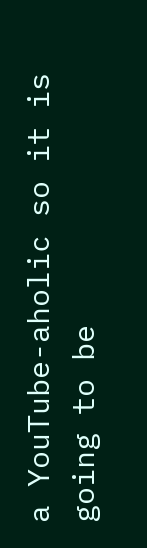a YouTube-aholic so it is going to be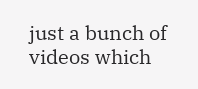just a bunch of videos which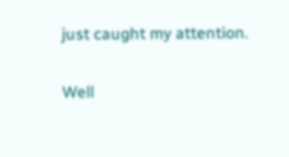just caught my attention.

Well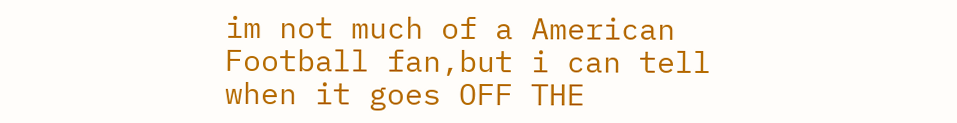im not much of a American Football fan,but i can tell when it goes OFF THE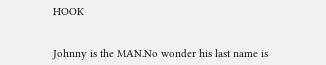HOOK


Johnny is the MAN.No wonder his last name is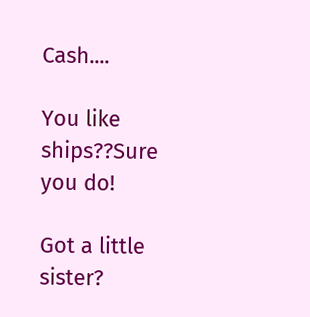Cash....

You like ships??Sure you do!

Got a little sister?